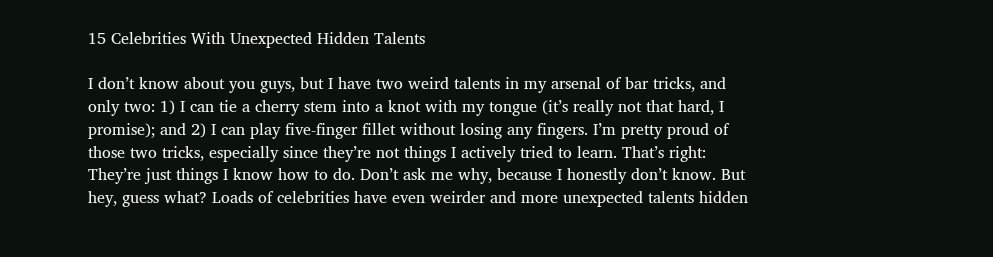15 Celebrities With Unexpected Hidden Talents

I don’t know about you guys, but I have two weird talents in my arsenal of bar tricks, and only two: 1) I can tie a cherry stem into a knot with my tongue (it’s really not that hard, I promise); and 2) I can play five-finger fillet without losing any fingers. I’m pretty proud of those two tricks, especially since they’re not things I actively tried to learn. That’s right: They’re just things I know how to do. Don’t ask me why, because I honestly don’t know. But hey, guess what? Loads of celebrities have even weirder and more unexpected talents hidden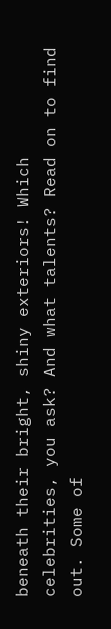beneath their bright, shiny exteriors! Which celebrities, you ask? And what talents? Read on to find out. Some of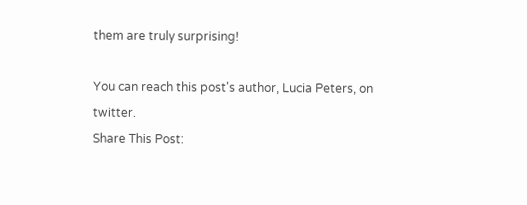them are truly surprising!

You can reach this post's author, Lucia Peters, on twitter.
Share This Post: